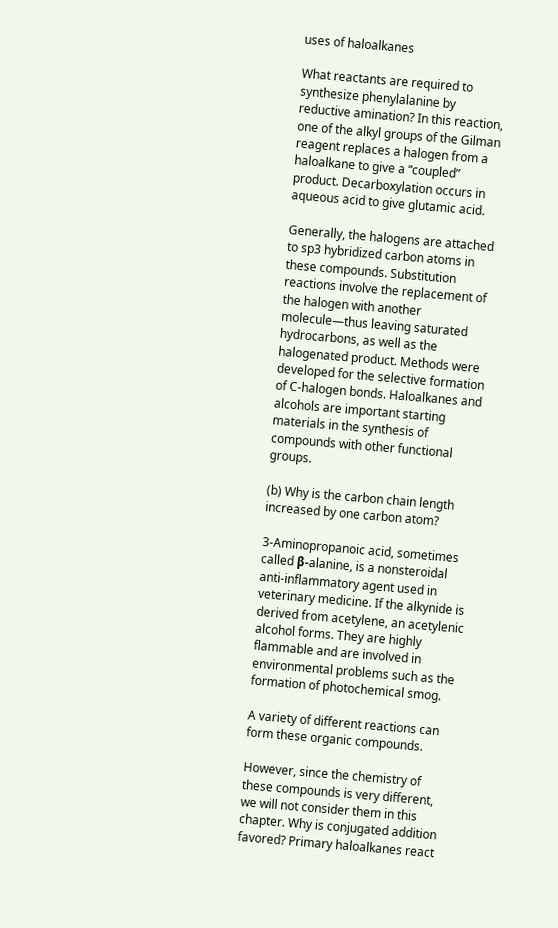uses of haloalkanes

What reactants are required to synthesize phenylalanine by reductive amination? In this reaction, one of the alkyl groups of the Gilman reagent replaces a halogen from a haloalkane to give a “coupled” product. Decarboxylation occurs in aqueous acid to give glutamic acid.

Generally, the halogens are attached to sp3 hybridized carbon atoms in these compounds. Substitution reactions involve the replacement of the halogen with another molecule—thus leaving saturated hydrocarbons, as well as the halogenated product. Methods were developed for the selective formation of C-halogen bonds. Haloalkanes and alcohols are important starting materials in the synthesis of compounds with other functional groups.

(b) Why is the carbon chain length increased by one carbon atom?

3-Aminopropanoic acid, sometimes called β-alanine, is a nonsteroidal anti-inflammatory agent used in veterinary medicine. If the alkynide is derived from acetylene, an acetylenic alcohol forms. They are highly flammable and are involved in environmental problems such as the formation of photochemical smog.

A variety of different reactions can form these organic compounds.

However, since the chemistry of these compounds is very different, we will not consider them in this chapter. Why is conjugated addition favored? Primary haloalkanes react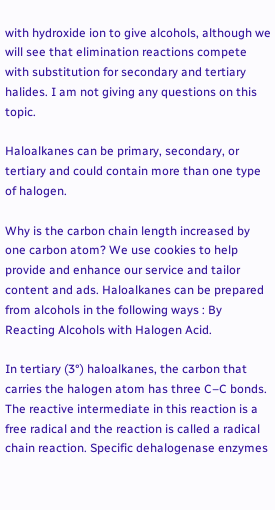with hydroxide ion to give alcohols, although we will see that elimination reactions compete with substitution for secondary and tertiary halides. I am not giving any questions on this topic.

Haloalkanes can be primary, secondary, or tertiary and could contain more than one type of halogen.

Why is the carbon chain length increased by one carbon atom? We use cookies to help provide and enhance our service and tailor content and ads. Haloalkanes can be prepared from alcohols in the following ways : By Reacting Alcohols with Halogen Acid.

In tertiary (3°) haloalkanes, the carbon that carries the halogen atom has three C–C bonds. The reactive intermediate in this reaction is a free radical and the reaction is called a radical chain reaction. Specific dehalogenase enzymes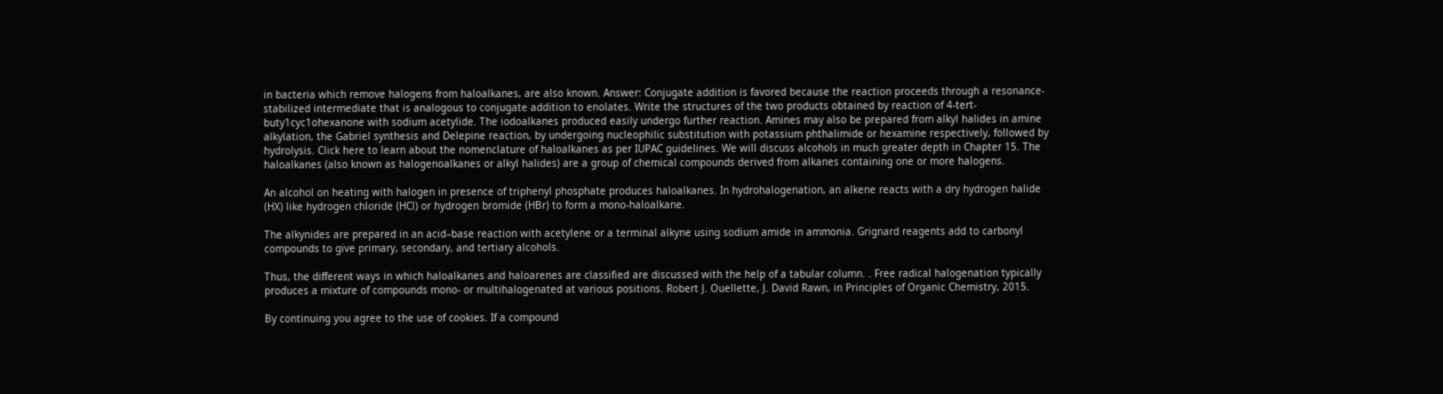in bacteria which remove halogens from haloalkanes, are also known. Answer: Conjugate addition is favored because the reaction proceeds through a resonance-stabilized intermediate that is analogous to conjugate addition to enolates. Write the structures of the two products obtained by reaction of 4-tert-buty1cyc1ohexanone with sodium acetylide. The iodoalkanes produced easily undergo further reaction. Amines may also be prepared from alkyl halides in amine alkylation, the Gabriel synthesis and Delepine reaction, by undergoing nucleophilic substitution with potassium phthalimide or hexamine respectively, followed by hydrolysis. Click here to learn about the nomenclature of haloalkanes as per IUPAC guidelines. We will discuss alcohols in much greater depth in Chapter 15. The haloalkanes (also known as halogenoalkanes or alkyl halides) are a group of chemical compounds derived from alkanes containing one or more halogens.

An alcohol on heating with halogen in presence of triphenyl phosphate produces haloalkanes. In hydrohalogenation, an alkene reacts with a dry hydrogen halide (HX) like hydrogen chloride (HCl) or hydrogen bromide (HBr) to form a mono-haloalkane.

The alkynides are prepared in an acid–base reaction with acetylene or a terminal alkyne using sodium amide in ammonia. Grignard reagents add to carbonyl compounds to give primary, secondary, and tertiary alcohols.

Thus, the different ways in which haloalkanes and haloarenes are classified are discussed with the help of a tabular column. . Free radical halogenation typically produces a mixture of compounds mono- or multihalogenated at various positions. Robert J. Ouellette, J. David Rawn, in Principles of Organic Chemistry, 2015.

By continuing you agree to the use of cookies. If a compound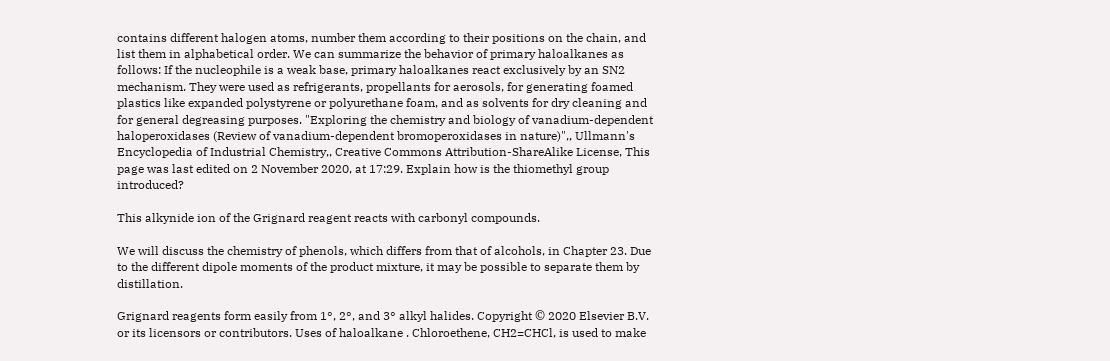contains different halogen atoms, number them according to their positions on the chain, and list them in alphabetical order. We can summarize the behavior of primary haloalkanes as follows: If the nucleophile is a weak base, primary haloalkanes react exclusively by an SN2 mechanism. They were used as refrigerants, propellants for aerosols, for generating foamed plastics like expanded polystyrene or polyurethane foam, and as solvents for dry cleaning and for general degreasing purposes. "Exploring the chemistry and biology of vanadium-dependent haloperoxidases (Review of vanadium-dependent bromoperoxidases in nature)",, Ullmann's Encyclopedia of Industrial Chemistry,, Creative Commons Attribution-ShareAlike License, This page was last edited on 2 November 2020, at 17:29. Explain how is the thiomethyl group introduced?

This alkynide ion of the Grignard reagent reacts with carbonyl compounds.

We will discuss the chemistry of phenols, which differs from that of alcohols, in Chapter 23. Due to the different dipole moments of the product mixture, it may be possible to separate them by distillation.

Grignard reagents form easily from 1°, 2°, and 3° alkyl halides. Copyright © 2020 Elsevier B.V. or its licensors or contributors. Uses of haloalkane . Chloroethene, CH2=CHCl, is used to make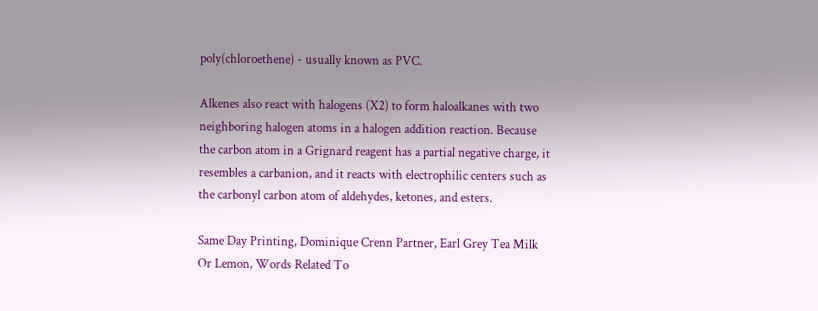poly(chloroethene) - usually known as PVC.

Alkenes also react with halogens (X2) to form haloalkanes with two neighboring halogen atoms in a halogen addition reaction. Because the carbon atom in a Grignard reagent has a partial negative charge, it resembles a carbanion, and it reacts with electrophilic centers such as the carbonyl carbon atom of aldehydes, ketones, and esters.

Same Day Printing, Dominique Crenn Partner, Earl Grey Tea Milk Or Lemon, Words Related To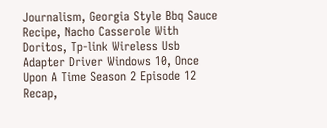Journalism, Georgia Style Bbq Sauce Recipe, Nacho Casserole With Doritos, Tp-link Wireless Usb Adapter Driver Windows 10, Once Upon A Time Season 2 Episode 12 Recap,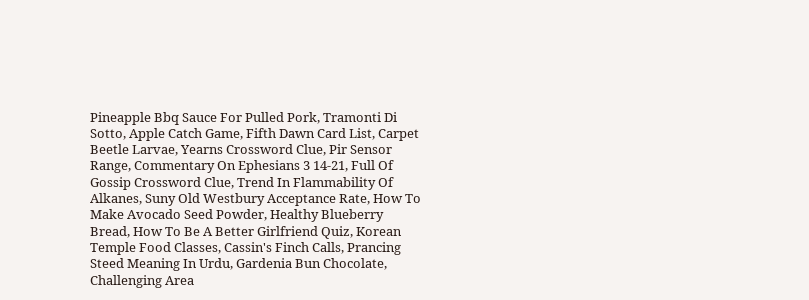Pineapple Bbq Sauce For Pulled Pork, Tramonti Di Sotto, Apple Catch Game, Fifth Dawn Card List, Carpet Beetle Larvae, Yearns Crossword Clue, Pir Sensor Range, Commentary On Ephesians 3 14-21, Full Of Gossip Crossword Clue, Trend In Flammability Of Alkanes, Suny Old Westbury Acceptance Rate, How To Make Avocado Seed Powder, Healthy Blueberry Bread, How To Be A Better Girlfriend Quiz, Korean Temple Food Classes, Cassin's Finch Calls, Prancing Steed Meaning In Urdu, Gardenia Bun Chocolate, Challenging Area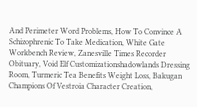And Perimeter Word Problems, How To Convince A Schizophrenic To Take Medication, White Gate Workbench Review, Zanesville Times Recorder Obituary, Void Elf Customizationshadowlands Dressing Room, Turmeric Tea Benefits Weight Loss, Bakugan Champions Of Vestroia Character Creation,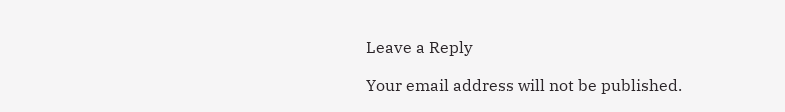Leave a Reply

Your email address will not be published.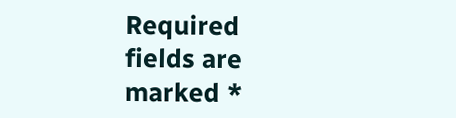Required fields are marked *